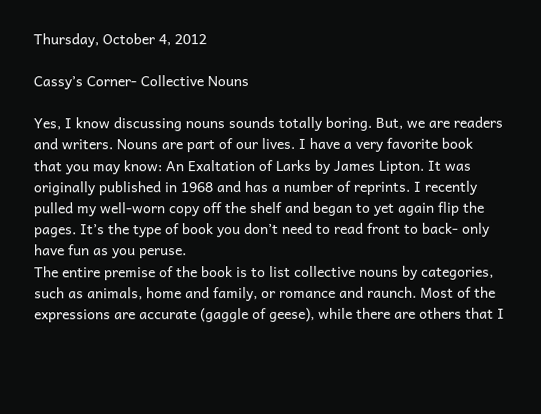Thursday, October 4, 2012

Cassy’s Corner- Collective Nouns

Yes, I know discussing nouns sounds totally boring. But, we are readers and writers. Nouns are part of our lives. I have a very favorite book that you may know: An Exaltation of Larks by James Lipton. It was originally published in 1968 and has a number of reprints. I recently pulled my well-worn copy off the shelf and began to yet again flip the pages. It’s the type of book you don’t need to read front to back- only have fun as you peruse.
The entire premise of the book is to list collective nouns by categories, such as animals, home and family, or romance and raunch. Most of the expressions are accurate (gaggle of geese), while there are others that I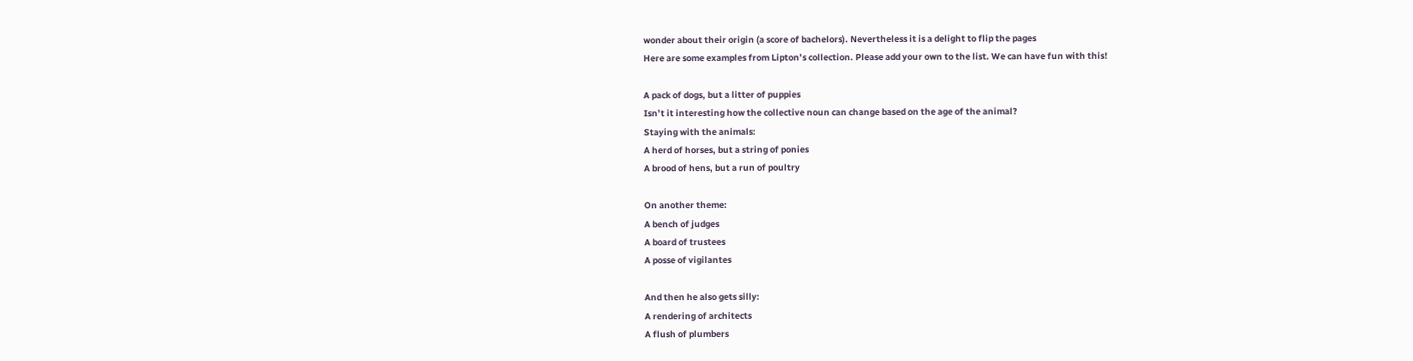wonder about their origin (a score of bachelors). Nevertheless it is a delight to flip the pages
Here are some examples from Lipton’s collection. Please add your own to the list. We can have fun with this!

A pack of dogs, but a litter of puppies
Isn’t it interesting how the collective noun can change based on the age of the animal?
Staying with the animals:
A herd of horses, but a string of ponies
A brood of hens, but a run of poultry

On another theme:
A bench of judges
A board of trustees
A posse of vigilantes

And then he also gets silly:
A rendering of architects
A flush of plumbers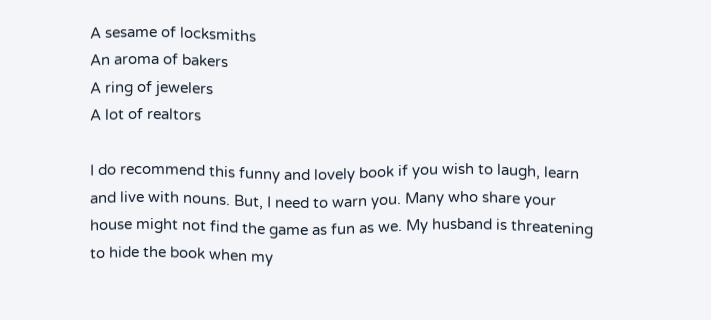A sesame of locksmiths
An aroma of bakers
A ring of jewelers
A lot of realtors

I do recommend this funny and lovely book if you wish to laugh, learn and live with nouns. But, I need to warn you. Many who share your house might not find the game as fun as we. My husband is threatening to hide the book when my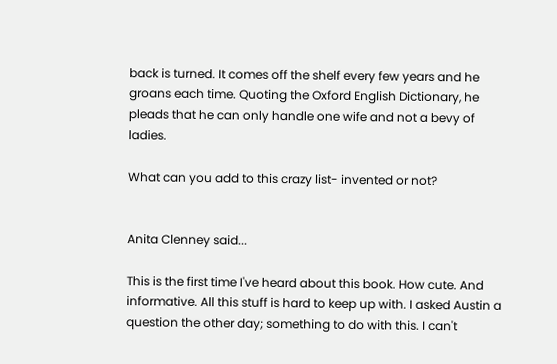back is turned. It comes off the shelf every few years and he groans each time. Quoting the Oxford English Dictionary, he pleads that he can only handle one wife and not a bevy of ladies.

What can you add to this crazy list- invented or not?


Anita Clenney said...

This is the first time I've heard about this book. How cute. And informative. All this stuff is hard to keep up with. I asked Austin a question the other day; something to do with this. I can't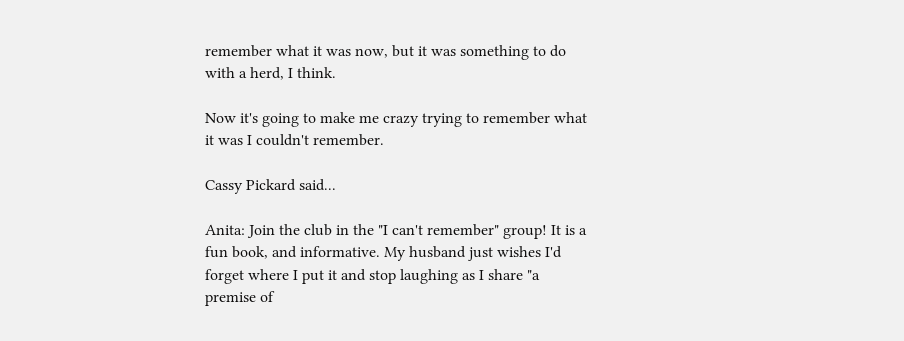remember what it was now, but it was something to do with a herd, I think.

Now it's going to make me crazy trying to remember what it was I couldn't remember.

Cassy Pickard said...

Anita: Join the club in the "I can't remember" group! It is a fun book, and informative. My husband just wishes I'd forget where I put it and stop laughing as I share "a premise of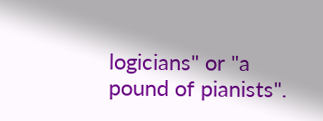logicians" or "a pound of pianists".